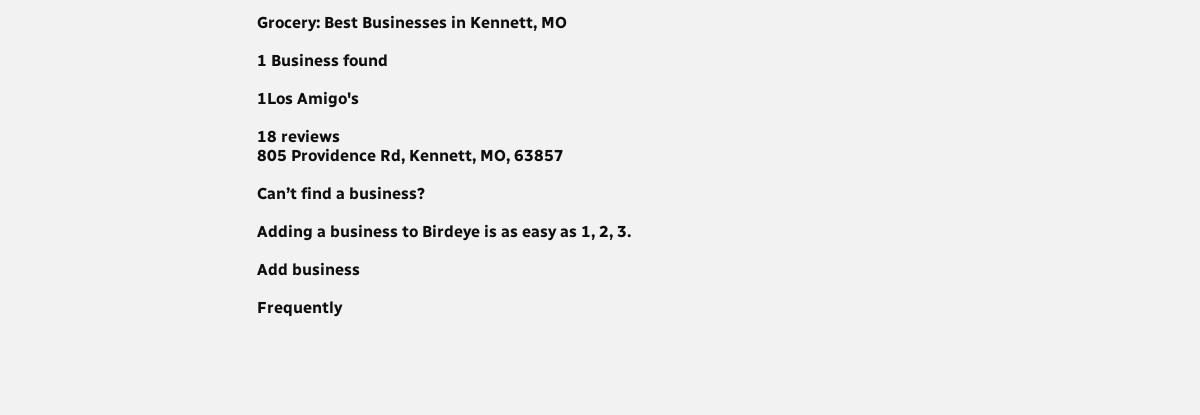Grocery: Best Businesses in Kennett, MO

1 Business found

1Los Amigo's

18 reviews
805 Providence Rd, Kennett, MO, 63857

Can’t find a business?

Adding a business to Birdeye is as easy as 1, 2, 3.

Add business

Frequently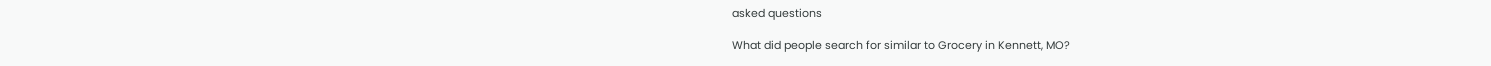asked questions

What did people search for similar to Grocery in Kennett, MO?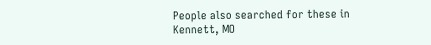People also searched for these in Kennett, MO